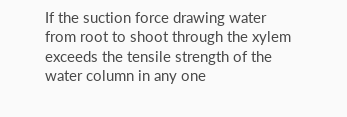If the suction force drawing water from root to shoot through the xylem exceeds the tensile strength of the water column in any one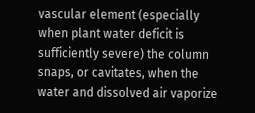vascular element (especially when plant water deficit is sufficiently severe) the column snaps, or cavitates, when the water and dissolved air vaporize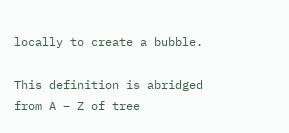locally to create a bubble.

This definition is abridged from A – Z of tree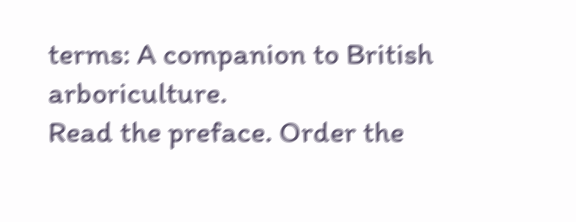terms: A companion to British arboriculture.
Read the preface. Order the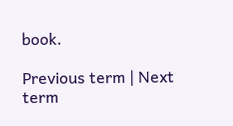book.

Previous term | Next term